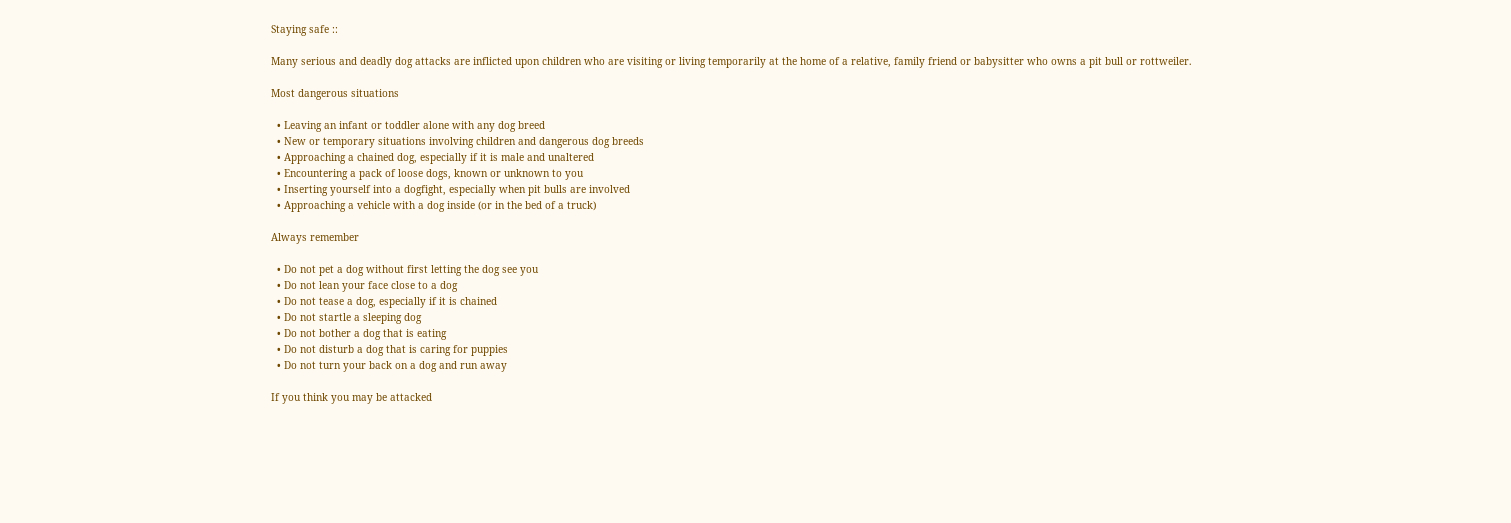Staying safe ::

Many serious and deadly dog attacks are inflicted upon children who are visiting or living temporarily at the home of a relative, family friend or babysitter who owns a pit bull or rottweiler.

Most dangerous situations

  • Leaving an infant or toddler alone with any dog breed
  • New or temporary situations involving children and dangerous dog breeds
  • Approaching a chained dog, especially if it is male and unaltered
  • Encountering a pack of loose dogs, known or unknown to you
  • Inserting yourself into a dogfight, especially when pit bulls are involved
  • Approaching a vehicle with a dog inside (or in the bed of a truck)

Always remember

  • Do not pet a dog without first letting the dog see you
  • Do not lean your face close to a dog
  • Do not tease a dog, especially if it is chained
  • Do not startle a sleeping dog
  • Do not bother a dog that is eating
  • Do not disturb a dog that is caring for puppies
  • Do not turn your back on a dog and run away

If you think you may be attacked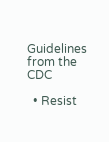Guidelines from the CDC

  • Resist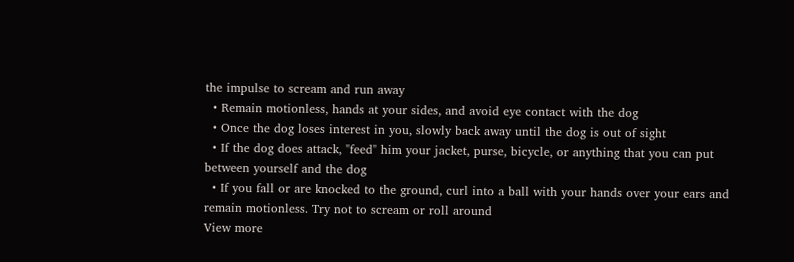the impulse to scream and run away
  • Remain motionless, hands at your sides, and avoid eye contact with the dog
  • Once the dog loses interest in you, slowly back away until the dog is out of sight
  • If the dog does attack, "feed" him your jacket, purse, bicycle, or anything that you can put between yourself and the dog
  • If you fall or are knocked to the ground, curl into a ball with your hands over your ears and remain motionless. Try not to scream or roll around
View more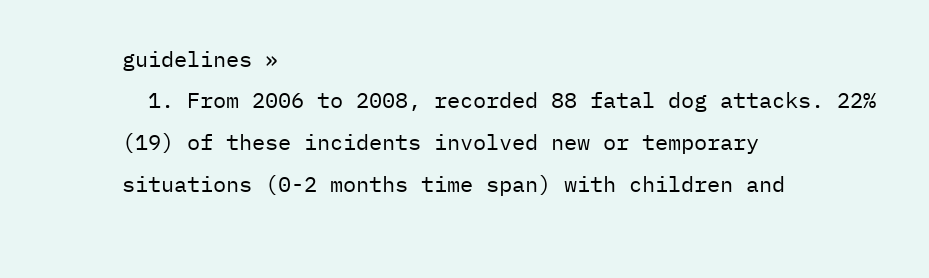guidelines »
  1. From 2006 to 2008, recorded 88 fatal dog attacks. 22% (19) of these incidents involved new or temporary situations (0-2 months time span) with children and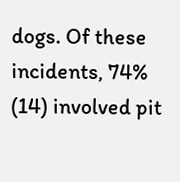dogs. Of these incidents, 74% (14) involved pit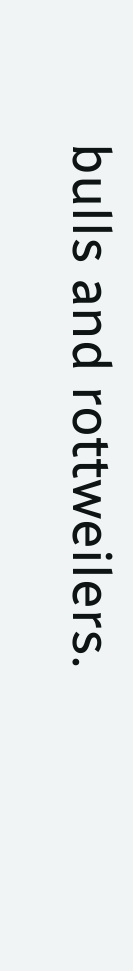bulls and rottweilers.